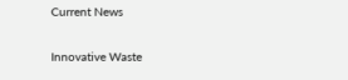Current News

Innovative Waste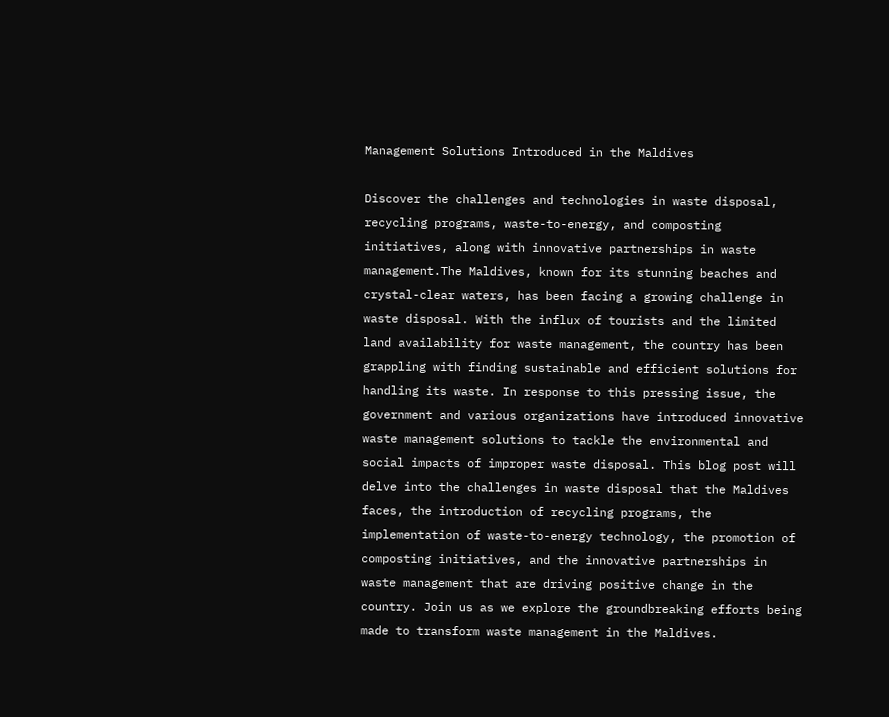Management Solutions Introduced in the Maldives

Discover the challenges and technologies in waste disposal, recycling programs, waste-to-energy, and composting initiatives, along with innovative partnerships in waste management.The Maldives, known for its stunning beaches and crystal-clear waters, has been facing a growing challenge in waste disposal. With the influx of tourists and the limited land availability for waste management, the country has been grappling with finding sustainable and efficient solutions for handling its waste. In response to this pressing issue, the government and various organizations have introduced innovative waste management solutions to tackle the environmental and social impacts of improper waste disposal. This blog post will delve into the challenges in waste disposal that the Maldives faces, the introduction of recycling programs, the implementation of waste-to-energy technology, the promotion of composting initiatives, and the innovative partnerships in waste management that are driving positive change in the country. Join us as we explore the groundbreaking efforts being made to transform waste management in the Maldives.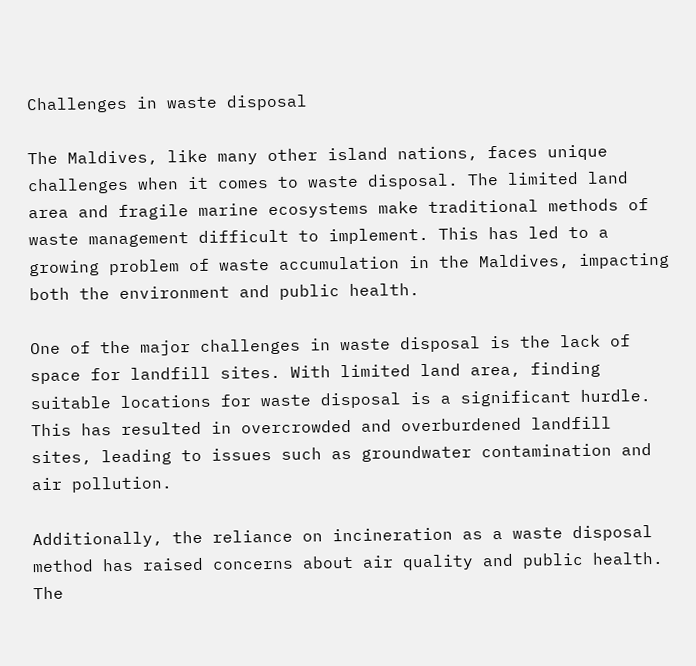Challenges in waste disposal

The Maldives, like many other island nations, faces unique challenges when it comes to waste disposal. The limited land area and fragile marine ecosystems make traditional methods of waste management difficult to implement. This has led to a growing problem of waste accumulation in the Maldives, impacting both the environment and public health.

One of the major challenges in waste disposal is the lack of space for landfill sites. With limited land area, finding suitable locations for waste disposal is a significant hurdle. This has resulted in overcrowded and overburdened landfill sites, leading to issues such as groundwater contamination and air pollution.

Additionally, the reliance on incineration as a waste disposal method has raised concerns about air quality and public health. The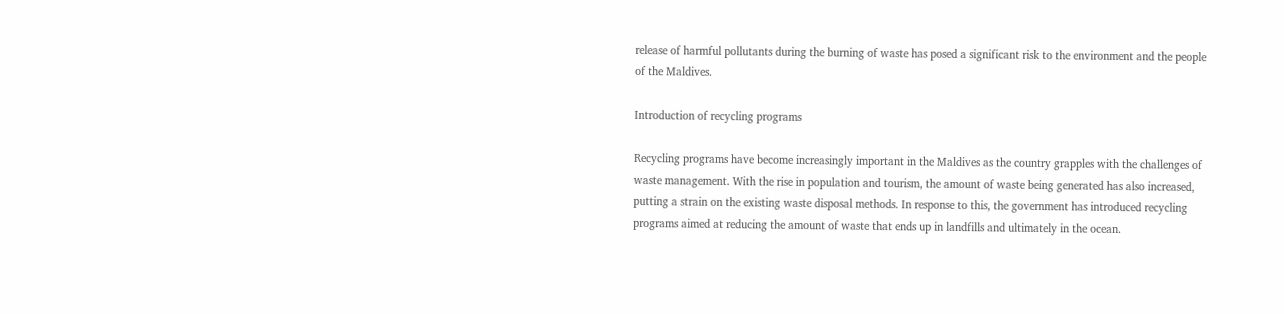release of harmful pollutants during the burning of waste has posed a significant risk to the environment and the people of the Maldives.

Introduction of recycling programs

Recycling programs have become increasingly important in the Maldives as the country grapples with the challenges of waste management. With the rise in population and tourism, the amount of waste being generated has also increased, putting a strain on the existing waste disposal methods. In response to this, the government has introduced recycling programs aimed at reducing the amount of waste that ends up in landfills and ultimately in the ocean.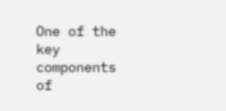One of the key components of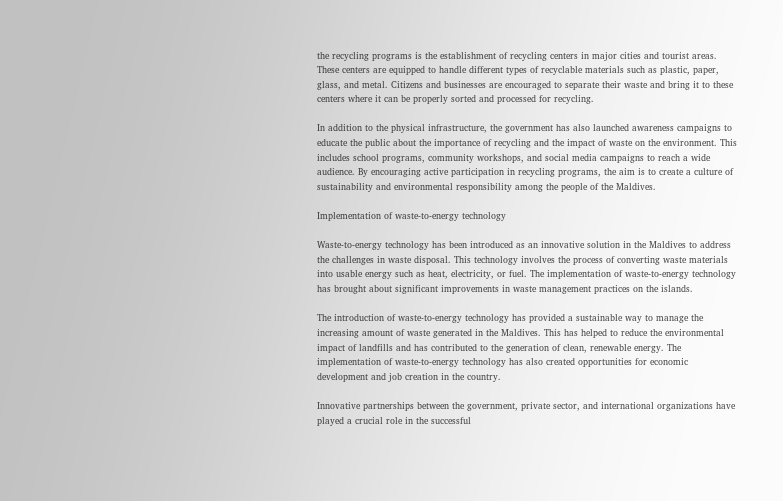the recycling programs is the establishment of recycling centers in major cities and tourist areas. These centers are equipped to handle different types of recyclable materials such as plastic, paper, glass, and metal. Citizens and businesses are encouraged to separate their waste and bring it to these centers where it can be properly sorted and processed for recycling.

In addition to the physical infrastructure, the government has also launched awareness campaigns to educate the public about the importance of recycling and the impact of waste on the environment. This includes school programs, community workshops, and social media campaigns to reach a wide audience. By encouraging active participation in recycling programs, the aim is to create a culture of sustainability and environmental responsibility among the people of the Maldives.

Implementation of waste-to-energy technology

Waste-to-energy technology has been introduced as an innovative solution in the Maldives to address the challenges in waste disposal. This technology involves the process of converting waste materials into usable energy such as heat, electricity, or fuel. The implementation of waste-to-energy technology has brought about significant improvements in waste management practices on the islands.

The introduction of waste-to-energy technology has provided a sustainable way to manage the increasing amount of waste generated in the Maldives. This has helped to reduce the environmental impact of landfills and has contributed to the generation of clean, renewable energy. The implementation of waste-to-energy technology has also created opportunities for economic development and job creation in the country.

Innovative partnerships between the government, private sector, and international organizations have played a crucial role in the successful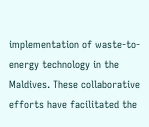implementation of waste-to-energy technology in the Maldives. These collaborative efforts have facilitated the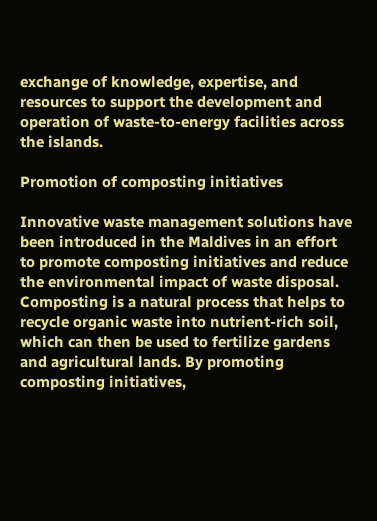exchange of knowledge, expertise, and resources to support the development and operation of waste-to-energy facilities across the islands.

Promotion of composting initiatives

Innovative waste management solutions have been introduced in the Maldives in an effort to promote composting initiatives and reduce the environmental impact of waste disposal. Composting is a natural process that helps to recycle organic waste into nutrient-rich soil, which can then be used to fertilize gardens and agricultural lands. By promoting composting initiatives,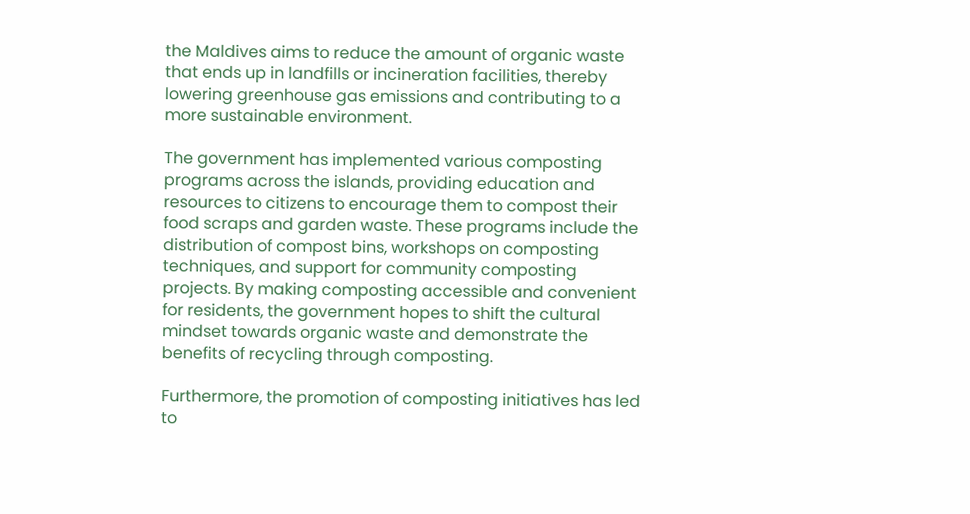the Maldives aims to reduce the amount of organic waste that ends up in landfills or incineration facilities, thereby lowering greenhouse gas emissions and contributing to a more sustainable environment.

The government has implemented various composting programs across the islands, providing education and resources to citizens to encourage them to compost their food scraps and garden waste. These programs include the distribution of compost bins, workshops on composting techniques, and support for community composting projects. By making composting accessible and convenient for residents, the government hopes to shift the cultural mindset towards organic waste and demonstrate the benefits of recycling through composting.

Furthermore, the promotion of composting initiatives has led to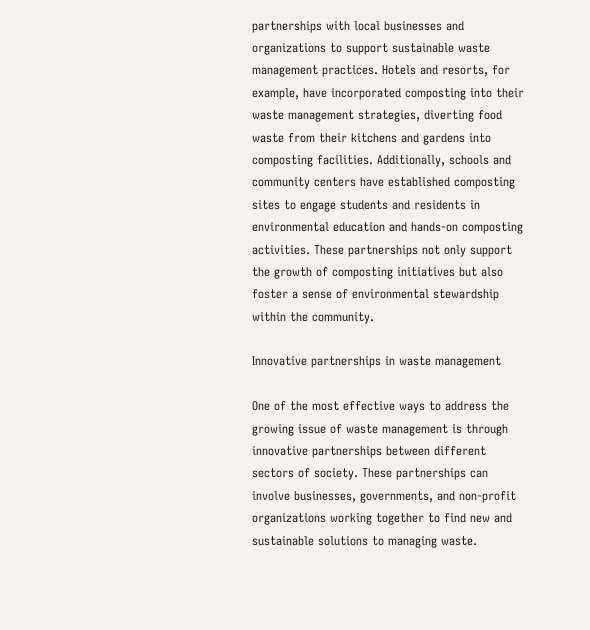partnerships with local businesses and organizations to support sustainable waste management practices. Hotels and resorts, for example, have incorporated composting into their waste management strategies, diverting food waste from their kitchens and gardens into composting facilities. Additionally, schools and community centers have established composting sites to engage students and residents in environmental education and hands-on composting activities. These partnerships not only support the growth of composting initiatives but also foster a sense of environmental stewardship within the community.

Innovative partnerships in waste management

One of the most effective ways to address the growing issue of waste management is through innovative partnerships between different sectors of society. These partnerships can involve businesses, governments, and non-profit organizations working together to find new and sustainable solutions to managing waste.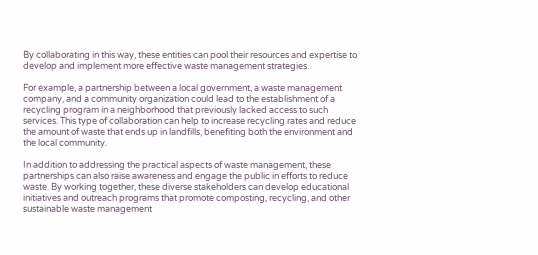By collaborating in this way, these entities can pool their resources and expertise to develop and implement more effective waste management strategies.

For example, a partnership between a local government, a waste management company, and a community organization could lead to the establishment of a recycling program in a neighborhood that previously lacked access to such services. This type of collaboration can help to increase recycling rates and reduce the amount of waste that ends up in landfills, benefiting both the environment and the local community.

In addition to addressing the practical aspects of waste management, these partnerships can also raise awareness and engage the public in efforts to reduce waste. By working together, these diverse stakeholders can develop educational initiatives and outreach programs that promote composting, recycling, and other sustainable waste management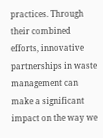practices. Through their combined efforts, innovative partnerships in waste management can make a significant impact on the way we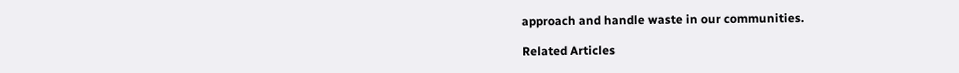approach and handle waste in our communities.

Related Articles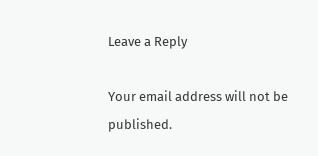Leave a Reply

Your email address will not be published.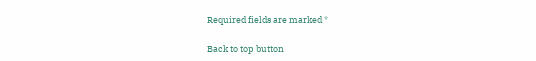Required fields are marked *

Back to top button